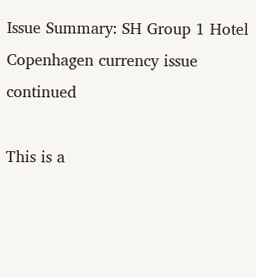Issue Summary: SH Group 1 Hotel Copenhagen currency issue continued

This is a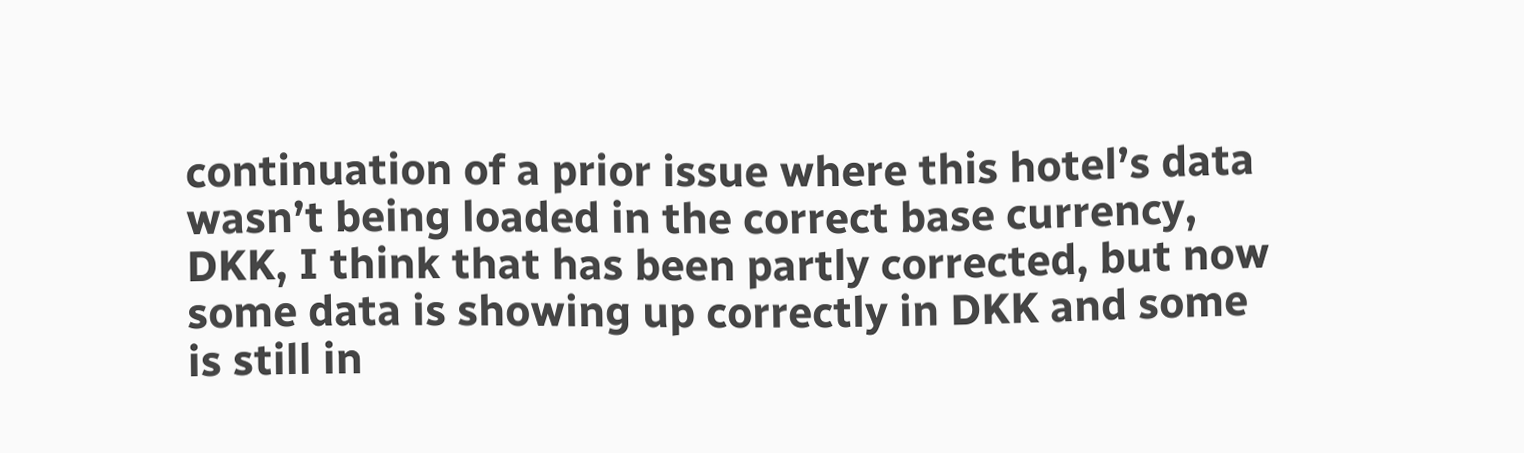continuation of a prior issue where this hotel’s data wasn’t being loaded in the correct base currency, DKK, I think that has been partly corrected, but now some data is showing up correctly in DKK and some is still in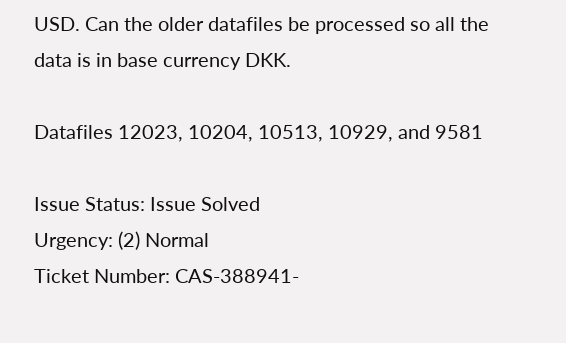USD. Can the older datafiles be processed so all the data is in base currency DKK.

Datafiles 12023, 10204, 10513, 10929, and 9581

Issue Status: Issue Solved
Urgency: (2) Normal
Ticket Number: CAS-388941-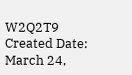W2Q2T9
Created Date: March 24,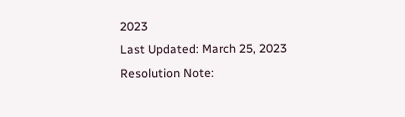2023
Last Updated: March 25, 2023
Resolution Note: